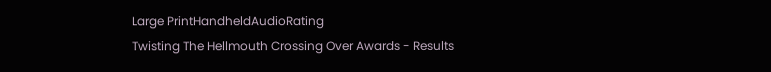Large PrintHandheldAudioRating
Twisting The Hellmouth Crossing Over Awards - Results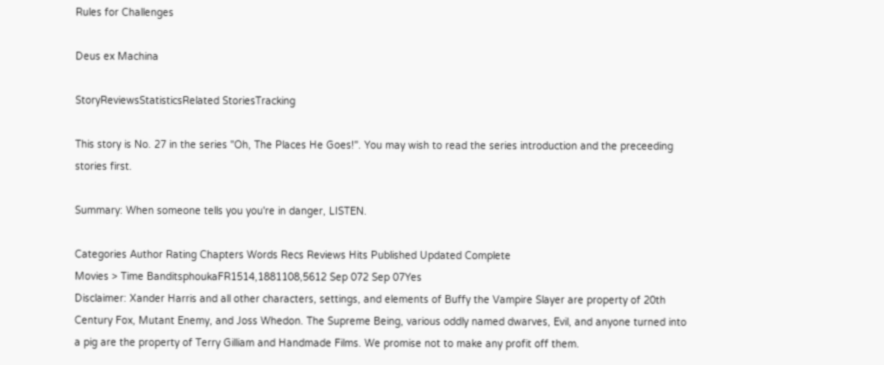Rules for Challenges

Deus ex Machina

StoryReviewsStatisticsRelated StoriesTracking

This story is No. 27 in the series "Oh, The Places He Goes!". You may wish to read the series introduction and the preceeding stories first.

Summary: When someone tells you you're in danger, LISTEN.

Categories Author Rating Chapters Words Recs Reviews Hits Published Updated Complete
Movies > Time BanditsphoukaFR1514,1881108,5612 Sep 072 Sep 07Yes
Disclaimer: Xander Harris and all other characters, settings, and elements of Buffy the Vampire Slayer are property of 20th Century Fox, Mutant Enemy, and Joss Whedon. The Supreme Being, various oddly named dwarves, Evil, and anyone turned into a pig are the property of Terry Gilliam and Handmade Films. We promise not to make any profit off them.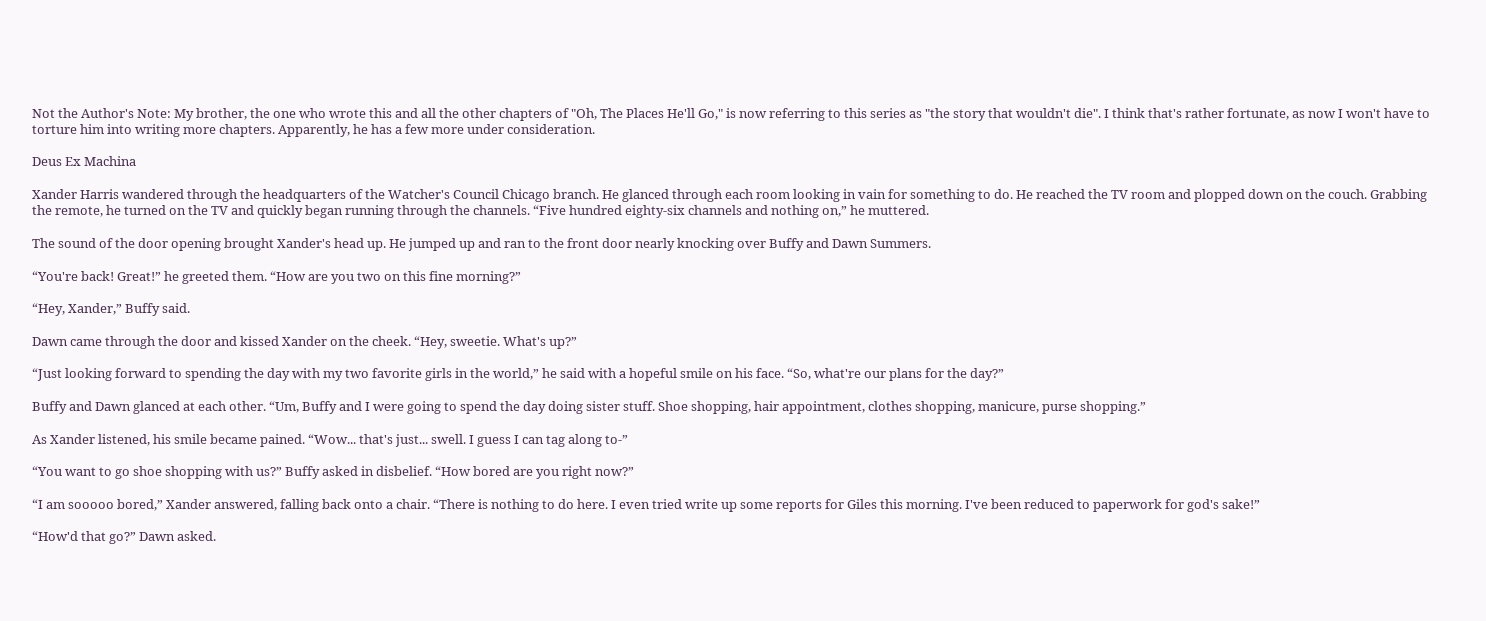Not the Author's Note: My brother, the one who wrote this and all the other chapters of "Oh, The Places He'll Go," is now referring to this series as "the story that wouldn't die". I think that's rather fortunate, as now I won't have to torture him into writing more chapters. Apparently, he has a few more under consideration.

Deus Ex Machina

Xander Harris wandered through the headquarters of the Watcher's Council Chicago branch. He glanced through each room looking in vain for something to do. He reached the TV room and plopped down on the couch. Grabbing the remote, he turned on the TV and quickly began running through the channels. “Five hundred eighty-six channels and nothing on,” he muttered.

The sound of the door opening brought Xander's head up. He jumped up and ran to the front door nearly knocking over Buffy and Dawn Summers.

“You're back! Great!” he greeted them. “How are you two on this fine morning?”

“Hey, Xander,” Buffy said.

Dawn came through the door and kissed Xander on the cheek. “Hey, sweetie. What's up?”

“Just looking forward to spending the day with my two favorite girls in the world,” he said with a hopeful smile on his face. “So, what're our plans for the day?”

Buffy and Dawn glanced at each other. “Um, Buffy and I were going to spend the day doing sister stuff. Shoe shopping, hair appointment, clothes shopping, manicure, purse shopping.”

As Xander listened, his smile became pained. “Wow... that's just... swell. I guess I can tag along to-”

“You want to go shoe shopping with us?” Buffy asked in disbelief. “How bored are you right now?”

“I am sooooo bored,” Xander answered, falling back onto a chair. “There is nothing to do here. I even tried write up some reports for Giles this morning. I've been reduced to paperwork for god's sake!”

“How'd that go?” Dawn asked.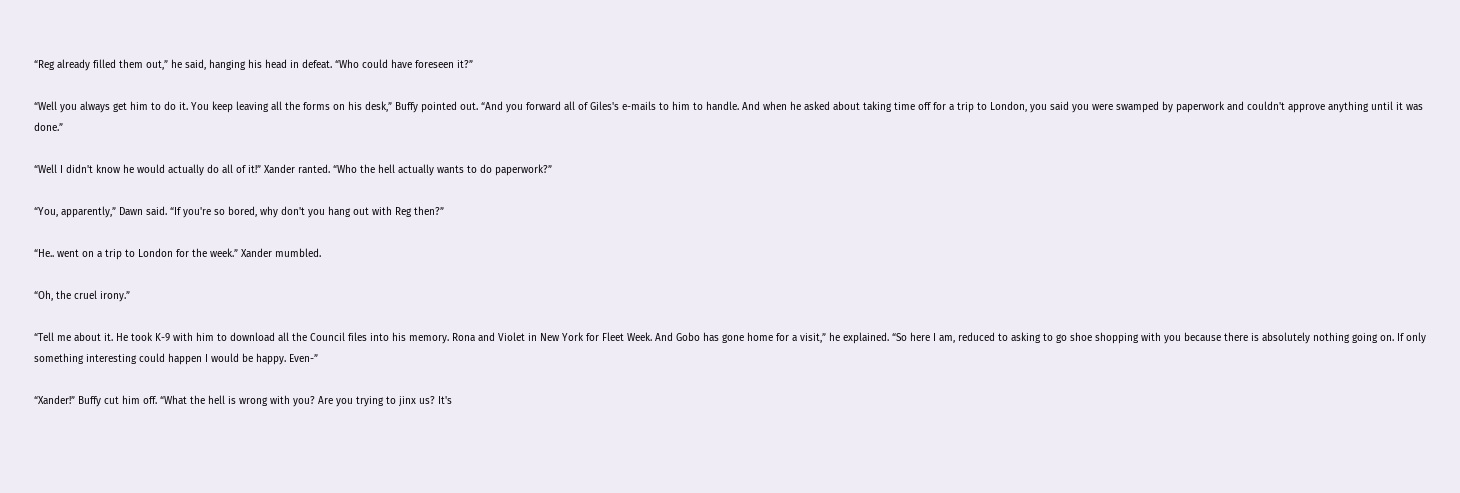“Reg already filled them out,” he said, hanging his head in defeat. “Who could have foreseen it?”

“Well you always get him to do it. You keep leaving all the forms on his desk,” Buffy pointed out. “And you forward all of Giles's e-mails to him to handle. And when he asked about taking time off for a trip to London, you said you were swamped by paperwork and couldn't approve anything until it was done.”

“Well I didn't know he would actually do all of it!” Xander ranted. “Who the hell actually wants to do paperwork?”

“You, apparently,” Dawn said. “If you're so bored, why don't you hang out with Reg then?”

“He.. went on a trip to London for the week.” Xander mumbled.

“Oh, the cruel irony.”

“Tell me about it. He took K-9 with him to download all the Council files into his memory. Rona and Violet in New York for Fleet Week. And Gobo has gone home for a visit,” he explained. “So here I am, reduced to asking to go shoe shopping with you because there is absolutely nothing going on. If only something interesting could happen I would be happy. Even-”

“Xander!” Buffy cut him off. “What the hell is wrong with you? Are you trying to jinx us? It's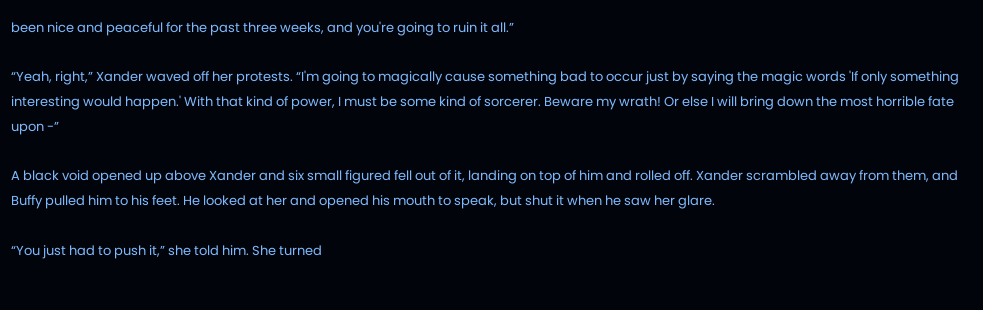been nice and peaceful for the past three weeks, and you're going to ruin it all.”

“Yeah, right,” Xander waved off her protests. “I'm going to magically cause something bad to occur just by saying the magic words 'If only something interesting would happen.' With that kind of power, I must be some kind of sorcerer. Beware my wrath! Or else I will bring down the most horrible fate upon -”

A black void opened up above Xander and six small figured fell out of it, landing on top of him and rolled off. Xander scrambled away from them, and Buffy pulled him to his feet. He looked at her and opened his mouth to speak, but shut it when he saw her glare.

“You just had to push it,” she told him. She turned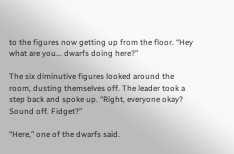to the figures now getting up from the floor. “Hey what are you... dwarfs doing here?”

The six diminutive figures looked around the room, dusting themselves off. The leader took a step back and spoke up. “Right, everyone okay? Sound off. Fidget?”

“Here,” one of the dwarfs said.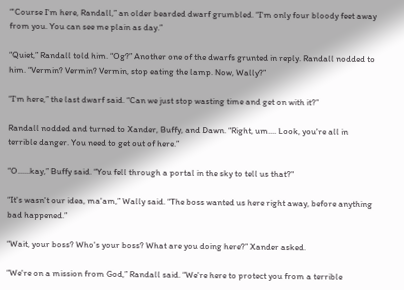“'Course I'm here, Randall,” an older bearded dwarf grumbled. “I'm only four bloody feet away from you. You can see me plain as day.”

“Quiet,” Randall told him. “Og?” Another one of the dwarfs grunted in reply. Randall nodded to him. “Vermin? Vermin? Vermin, stop eating the lamp. Now, Wally?”

“I'm here,” the last dwarf said. “Can we just stop wasting time and get on with it?”

Randall nodded and turned to Xander, Buffy, and Dawn. “Right, um.... Look, you're all in terrible danger. You need to get out of here.”

“O......kay,” Buffy said. “You fell through a portal in the sky to tell us that?"

“It's wasn't our idea, ma'am,” Wally said. “The boss wanted us here right away, before anything bad happened.”

“Wait, your boss? Who's your boss? What are you doing here?” Xander asked.

“We're on a mission from God,” Randall said. “We're here to protect you from a terrible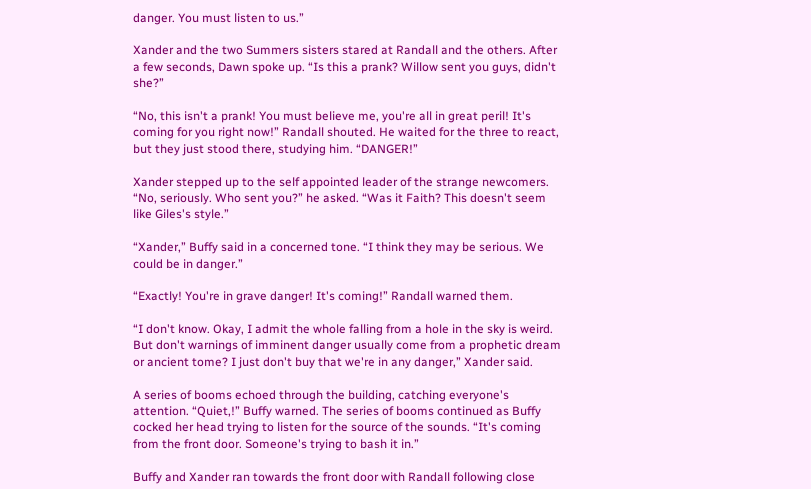danger. You must listen to us.”

Xander and the two Summers sisters stared at Randall and the others. After a few seconds, Dawn spoke up. “Is this a prank? Willow sent you guys, didn't she?”

“No, this isn't a prank! You must believe me, you're all in great peril! It's coming for you right now!” Randall shouted. He waited for the three to react, but they just stood there, studying him. “DANGER!”

Xander stepped up to the self appointed leader of the strange newcomers. “No, seriously. Who sent you?” he asked. “Was it Faith? This doesn't seem like Giles's style.”

“Xander,” Buffy said in a concerned tone. “I think they may be serious. We could be in danger.”

“Exactly! You're in grave danger! It's coming!” Randall warned them.

“I don't know. Okay, I admit the whole falling from a hole in the sky is weird. But don't warnings of imminent danger usually come from a prophetic dream or ancient tome? I just don't buy that we're in any danger,” Xander said.

A series of booms echoed through the building, catching everyone's attention. “Quiet,!” Buffy warned. The series of booms continued as Buffy cocked her head trying to listen for the source of the sounds. “It's coming from the front door. Someone's trying to bash it in.”

Buffy and Xander ran towards the front door with Randall following close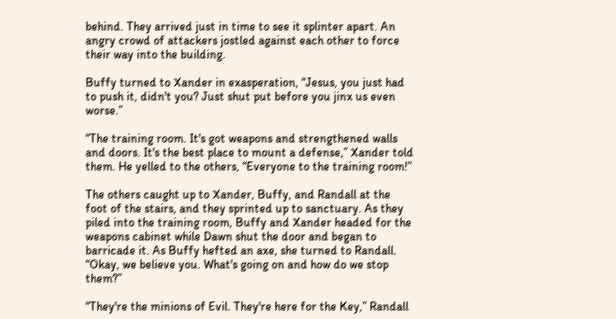behind. They arrived just in time to see it splinter apart. An angry crowd of attackers jostled against each other to force their way into the building.

Buffy turned to Xander in exasperation, “Jesus, you just had to push it, didn't you? Just shut put before you jinx us even worse.”

“The training room. It's got weapons and strengthened walls and doors. It's the best place to mount a defense,” Xander told them. He yelled to the others, “Everyone to the training room!”

The others caught up to Xander, Buffy, and Randall at the foot of the stairs, and they sprinted up to sanctuary. As they piled into the training room, Buffy and Xander headed for the weapons cabinet while Dawn shut the door and began to barricade it. As Buffy hefted an axe, she turned to Randall. “Okay, we believe you. What's going on and how do we stop them?”

“They're the minions of Evil. They're here for the Key,” Randall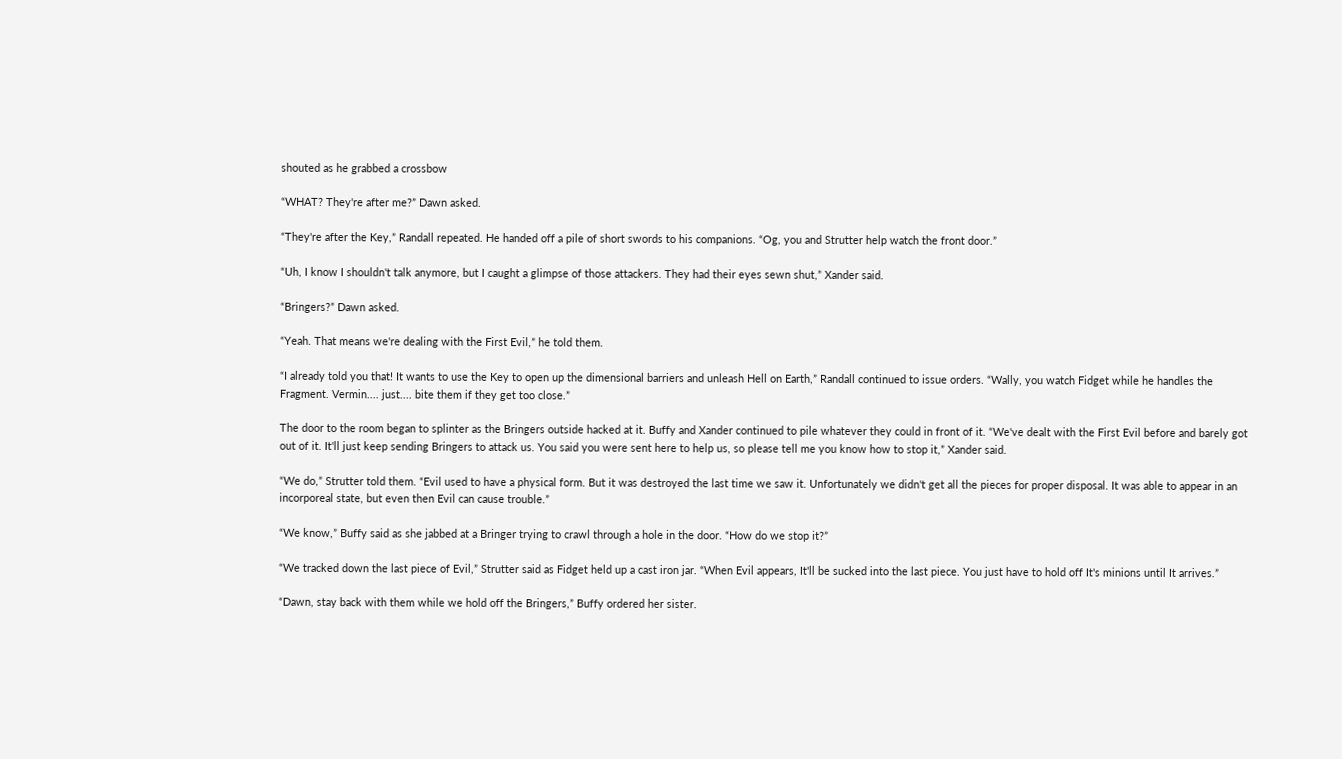shouted as he grabbed a crossbow

“WHAT? They're after me?” Dawn asked.

“They're after the Key,” Randall repeated. He handed off a pile of short swords to his companions. “Og, you and Strutter help watch the front door.”

“Uh, I know I shouldn't talk anymore, but I caught a glimpse of those attackers. They had their eyes sewn shut,” Xander said.

“Bringers?” Dawn asked.

“Yeah. That means we're dealing with the First Evil,” he told them.

“I already told you that! It wants to use the Key to open up the dimensional barriers and unleash Hell on Earth,” Randall continued to issue orders. “Wally, you watch Fidget while he handles the Fragment. Vermin.... just.... bite them if they get too close.”

The door to the room began to splinter as the Bringers outside hacked at it. Buffy and Xander continued to pile whatever they could in front of it. “We've dealt with the First Evil before and barely got out of it. It'll just keep sending Bringers to attack us. You said you were sent here to help us, so please tell me you know how to stop it,” Xander said.

“We do,” Strutter told them. “Evil used to have a physical form. But it was destroyed the last time we saw it. Unfortunately we didn't get all the pieces for proper disposal. It was able to appear in an incorporeal state, but even then Evil can cause trouble.”

“We know,” Buffy said as she jabbed at a Bringer trying to crawl through a hole in the door. “How do we stop it?”

“We tracked down the last piece of Evil,” Strutter said as Fidget held up a cast iron jar. “When Evil appears, It'll be sucked into the last piece. You just have to hold off It's minions until It arrives.”

“Dawn, stay back with them while we hold off the Bringers,” Buffy ordered her sister.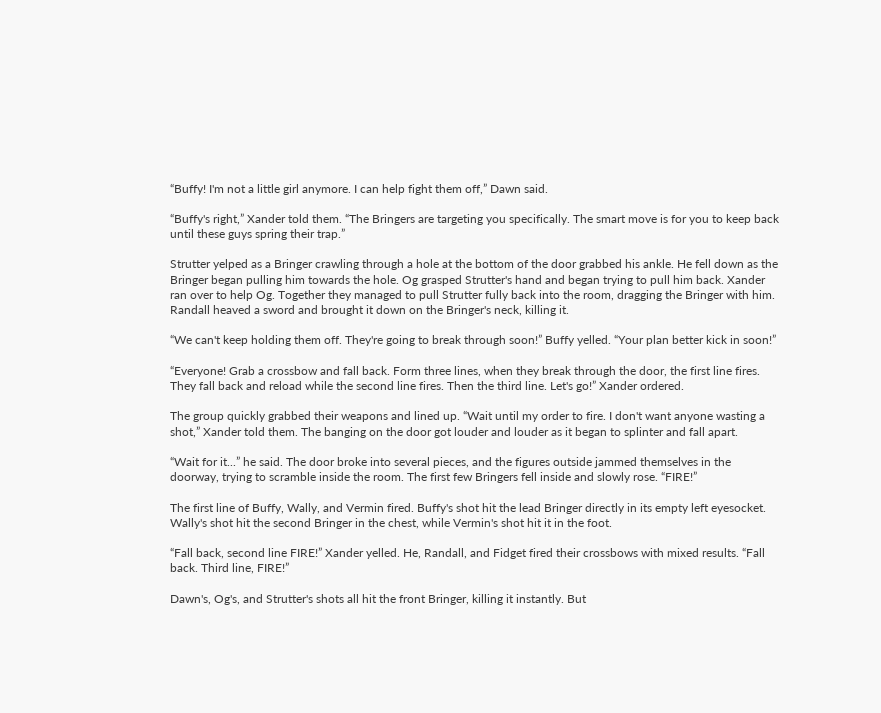“Buffy! I'm not a little girl anymore. I can help fight them off,” Dawn said.

“Buffy's right,” Xander told them. “The Bringers are targeting you specifically. The smart move is for you to keep back until these guys spring their trap.”

Strutter yelped as a Bringer crawling through a hole at the bottom of the door grabbed his ankle. He fell down as the Bringer began pulling him towards the hole. Og grasped Strutter's hand and began trying to pull him back. Xander ran over to help Og. Together they managed to pull Strutter fully back into the room, dragging the Bringer with him. Randall heaved a sword and brought it down on the Bringer's neck, killing it.

“We can't keep holding them off. They're going to break through soon!” Buffy yelled. “Your plan better kick in soon!”

“Everyone! Grab a crossbow and fall back. Form three lines, when they break through the door, the first line fires. They fall back and reload while the second line fires. Then the third line. Let's go!” Xander ordered.

The group quickly grabbed their weapons and lined up. “Wait until my order to fire. I don't want anyone wasting a shot,” Xander told them. The banging on the door got louder and louder as it began to splinter and fall apart.

“Wait for it...” he said. The door broke into several pieces, and the figures outside jammed themselves in the doorway, trying to scramble inside the room. The first few Bringers fell inside and slowly rose. “FIRE!”

The first line of Buffy, Wally, and Vermin fired. Buffy's shot hit the lead Bringer directly in its empty left eyesocket. Wally's shot hit the second Bringer in the chest, while Vermin's shot hit it in the foot.

“Fall back, second line FIRE!” Xander yelled. He, Randall, and Fidget fired their crossbows with mixed results. “Fall back. Third line, FIRE!”

Dawn's, Og's, and Strutter's shots all hit the front Bringer, killing it instantly. But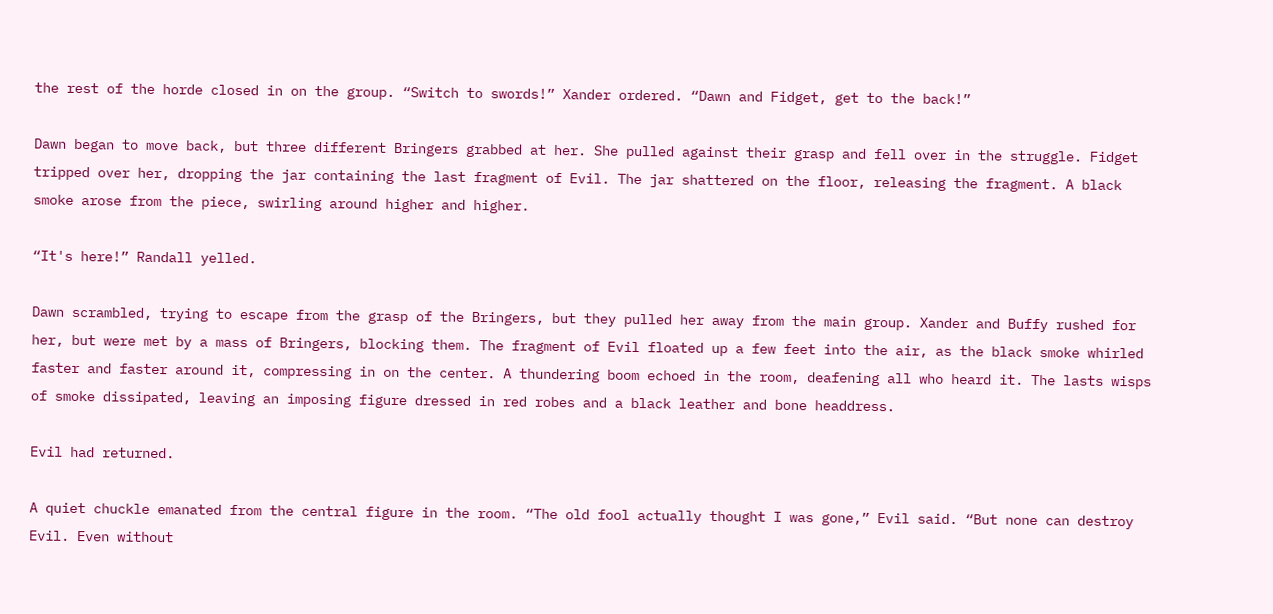the rest of the horde closed in on the group. “Switch to swords!” Xander ordered. “Dawn and Fidget, get to the back!”

Dawn began to move back, but three different Bringers grabbed at her. She pulled against their grasp and fell over in the struggle. Fidget tripped over her, dropping the jar containing the last fragment of Evil. The jar shattered on the floor, releasing the fragment. A black smoke arose from the piece, swirling around higher and higher.

“It's here!” Randall yelled.

Dawn scrambled, trying to escape from the grasp of the Bringers, but they pulled her away from the main group. Xander and Buffy rushed for her, but were met by a mass of Bringers, blocking them. The fragment of Evil floated up a few feet into the air, as the black smoke whirled faster and faster around it, compressing in on the center. A thundering boom echoed in the room, deafening all who heard it. The lasts wisps of smoke dissipated, leaving an imposing figure dressed in red robes and a black leather and bone headdress.

Evil had returned.

A quiet chuckle emanated from the central figure in the room. “The old fool actually thought I was gone,” Evil said. “But none can destroy Evil. Even without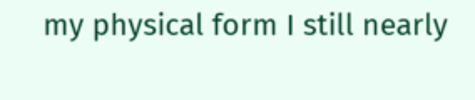my physical form I still nearly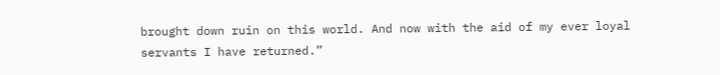brought down ruin on this world. And now with the aid of my ever loyal servants I have returned.”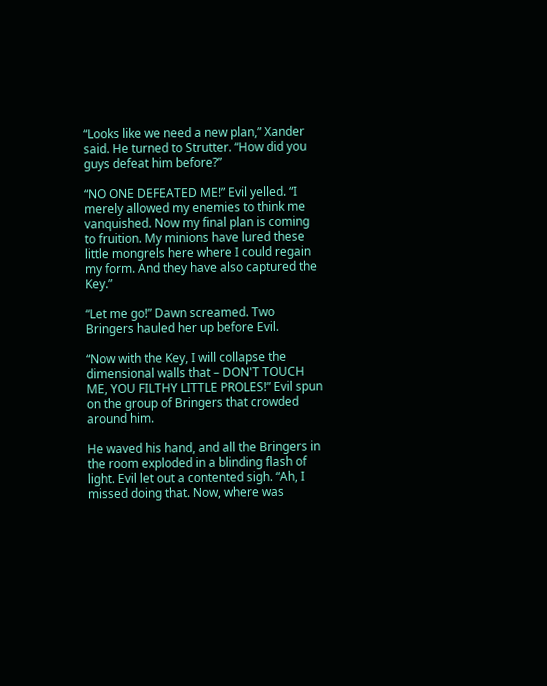“Looks like we need a new plan,” Xander said. He turned to Strutter. “How did you guys defeat him before?”

“NO ONE DEFEATED ME!” Evil yelled. “I merely allowed my enemies to think me vanquished. Now my final plan is coming to fruition. My minions have lured these little mongrels here where I could regain my form. And they have also captured the Key.”

“Let me go!” Dawn screamed. Two Bringers hauled her up before Evil.

“Now with the Key, I will collapse the dimensional walls that – DON'T TOUCH ME, YOU FILTHY LITTLE PROLES!” Evil spun on the group of Bringers that crowded around him.

He waved his hand, and all the Bringers in the room exploded in a blinding flash of light. Evil let out a contented sigh. “Ah, I missed doing that. Now, where was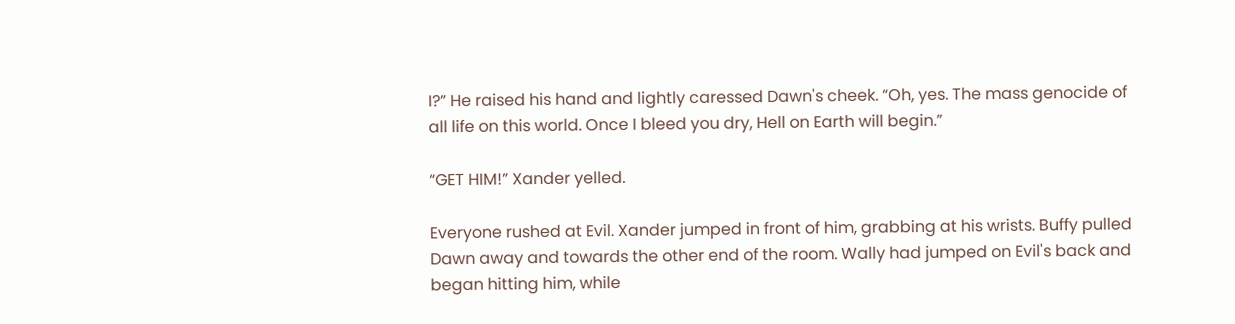I?” He raised his hand and lightly caressed Dawn's cheek. “Oh, yes. The mass genocide of all life on this world. Once I bleed you dry, Hell on Earth will begin.”

“GET HIM!” Xander yelled.

Everyone rushed at Evil. Xander jumped in front of him, grabbing at his wrists. Buffy pulled Dawn away and towards the other end of the room. Wally had jumped on Evil's back and began hitting him, while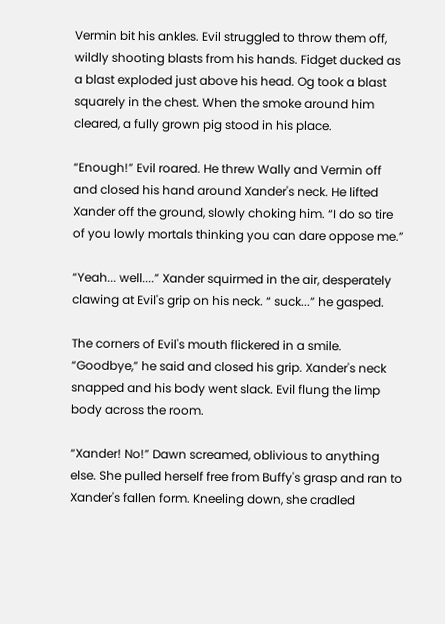Vermin bit his ankles. Evil struggled to throw them off, wildly shooting blasts from his hands. Fidget ducked as a blast exploded just above his head. Og took a blast squarely in the chest. When the smoke around him cleared, a fully grown pig stood in his place.

“Enough!” Evil roared. He threw Wally and Vermin off and closed his hand around Xander's neck. He lifted Xander off the ground, slowly choking him. “I do so tire of you lowly mortals thinking you can dare oppose me.”

“Yeah... well....” Xander squirmed in the air, desperately clawing at Evil's grip on his neck. “ suck...” he gasped.

The corners of Evil's mouth flickered in a smile. “Goodbye,” he said and closed his grip. Xander's neck snapped and his body went slack. Evil flung the limp body across the room.

“Xander! No!” Dawn screamed, oblivious to anything else. She pulled herself free from Buffy's grasp and ran to Xander's fallen form. Kneeling down, she cradled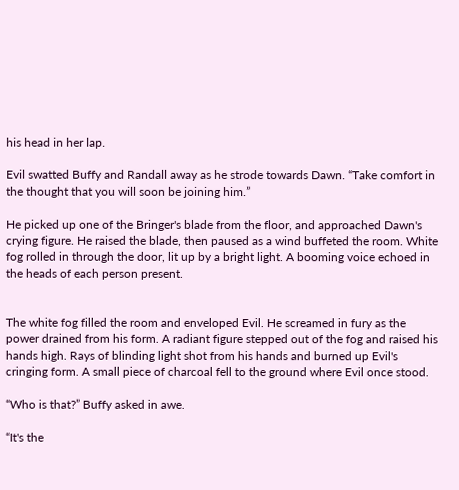his head in her lap.

Evil swatted Buffy and Randall away as he strode towards Dawn. “Take comfort in the thought that you will soon be joining him.”

He picked up one of the Bringer's blade from the floor, and approached Dawn's crying figure. He raised the blade, then paused as a wind buffeted the room. White fog rolled in through the door, lit up by a bright light. A booming voice echoed in the heads of each person present.


The white fog filled the room and enveloped Evil. He screamed in fury as the power drained from his form. A radiant figure stepped out of the fog and raised his hands high. Rays of blinding light shot from his hands and burned up Evil's cringing form. A small piece of charcoal fell to the ground where Evil once stood.

“Who is that?” Buffy asked in awe.

“It's the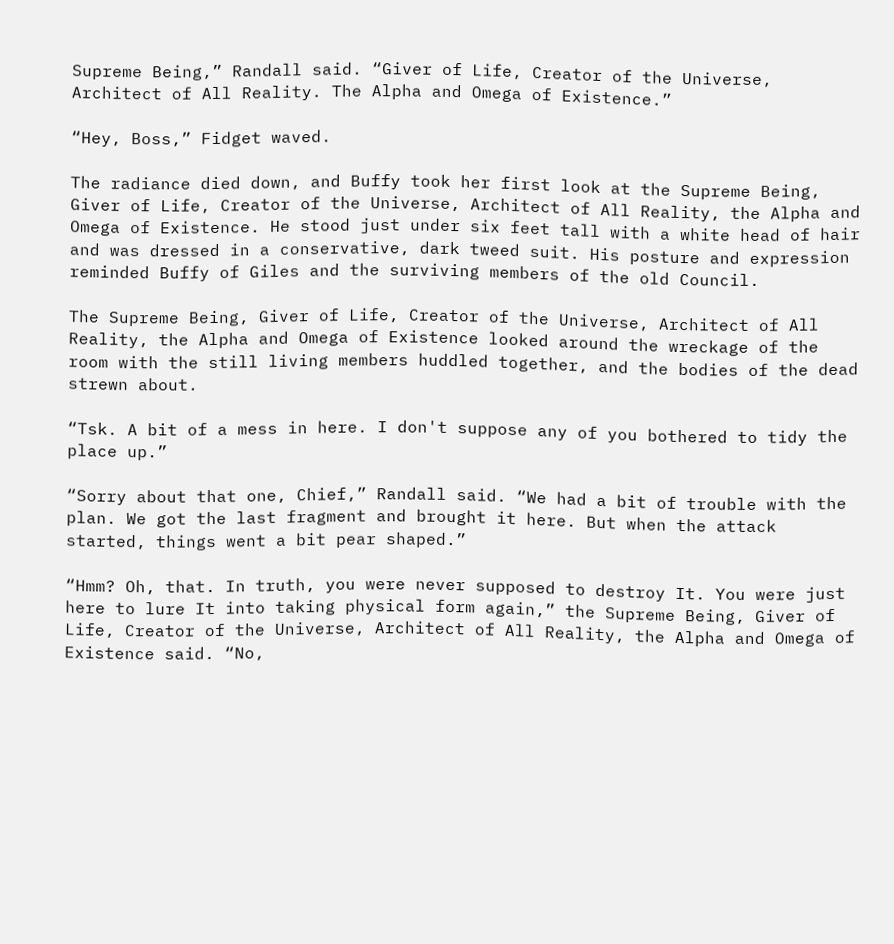Supreme Being,” Randall said. “Giver of Life, Creator of the Universe, Architect of All Reality. The Alpha and Omega of Existence.”

“Hey, Boss,” Fidget waved.

The radiance died down, and Buffy took her first look at the Supreme Being, Giver of Life, Creator of the Universe, Architect of All Reality, the Alpha and Omega of Existence. He stood just under six feet tall with a white head of hair and was dressed in a conservative, dark tweed suit. His posture and expression reminded Buffy of Giles and the surviving members of the old Council.

The Supreme Being, Giver of Life, Creator of the Universe, Architect of All Reality, the Alpha and Omega of Existence looked around the wreckage of the room with the still living members huddled together, and the bodies of the dead strewn about.

“Tsk. A bit of a mess in here. I don't suppose any of you bothered to tidy the place up.”

“Sorry about that one, Chief,” Randall said. “We had a bit of trouble with the plan. We got the last fragment and brought it here. But when the attack started, things went a bit pear shaped.”

“Hmm? Oh, that. In truth, you were never supposed to destroy It. You were just here to lure It into taking physical form again,” the Supreme Being, Giver of Life, Creator of the Universe, Architect of All Reality, the Alpha and Omega of Existence said. “No,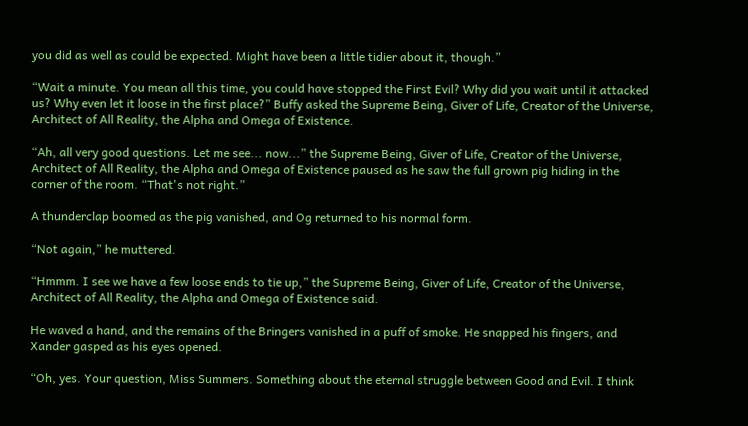you did as well as could be expected. Might have been a little tidier about it, though.”

“Wait a minute. You mean all this time, you could have stopped the First Evil? Why did you wait until it attacked us? Why even let it loose in the first place?” Buffy asked the Supreme Being, Giver of Life, Creator of the Universe, Architect of All Reality, the Alpha and Omega of Existence.

“Ah, all very good questions. Let me see... now...” the Supreme Being, Giver of Life, Creator of the Universe, Architect of All Reality, the Alpha and Omega of Existence paused as he saw the full grown pig hiding in the corner of the room. “That's not right.”

A thunderclap boomed as the pig vanished, and Og returned to his normal form.

“Not again,” he muttered.

“Hmmm. I see we have a few loose ends to tie up,” the Supreme Being, Giver of Life, Creator of the Universe, Architect of All Reality, the Alpha and Omega of Existence said.

He waved a hand, and the remains of the Bringers vanished in a puff of smoke. He snapped his fingers, and Xander gasped as his eyes opened.

“Oh, yes. Your question, Miss Summers. Something about the eternal struggle between Good and Evil. I think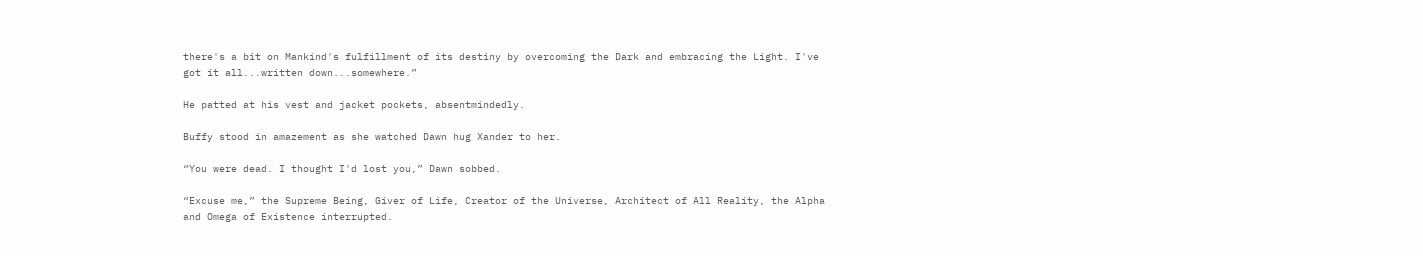there's a bit on Mankind's fulfillment of its destiny by overcoming the Dark and embracing the Light. I've got it all...written down...somewhere.”

He patted at his vest and jacket pockets, absentmindedly.

Buffy stood in amazement as she watched Dawn hug Xander to her.

“You were dead. I thought I'd lost you,” Dawn sobbed.

“Excuse me,” the Supreme Being, Giver of Life, Creator of the Universe, Architect of All Reality, the Alpha and Omega of Existence interrupted.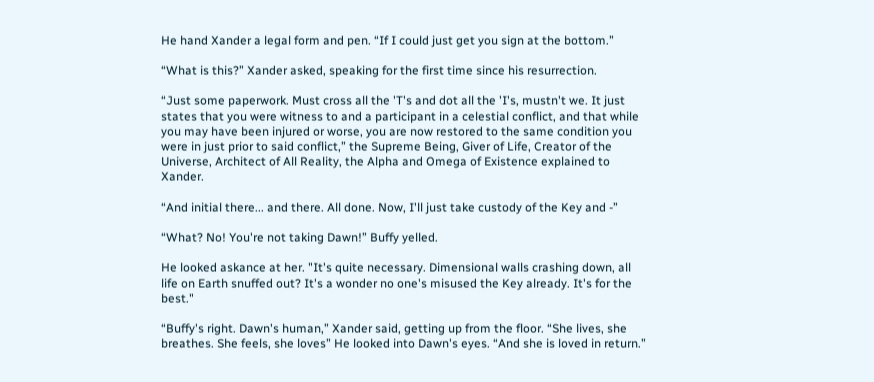He hand Xander a legal form and pen. “If I could just get you sign at the bottom.”

“What is this?” Xander asked, speaking for the first time since his resurrection.

“Just some paperwork. Must cross all the 'T's and dot all the 'I's, mustn't we. It just states that you were witness to and a participant in a celestial conflict, and that while you may have been injured or worse, you are now restored to the same condition you were in just prior to said conflict,” the Supreme Being, Giver of Life, Creator of the Universe, Architect of All Reality, the Alpha and Omega of Existence explained to Xander.

“And initial there... and there. All done. Now, I'll just take custody of the Key and -”

“What? No! You're not taking Dawn!” Buffy yelled.

He looked askance at her. "It's quite necessary. Dimensional walls crashing down, all life on Earth snuffed out? It's a wonder no one's misused the Key already. It's for the best."

“Buffy's right. Dawn's human,” Xander said, getting up from the floor. “She lives, she breathes. She feels, she loves” He looked into Dawn's eyes. “And she is loved in return.”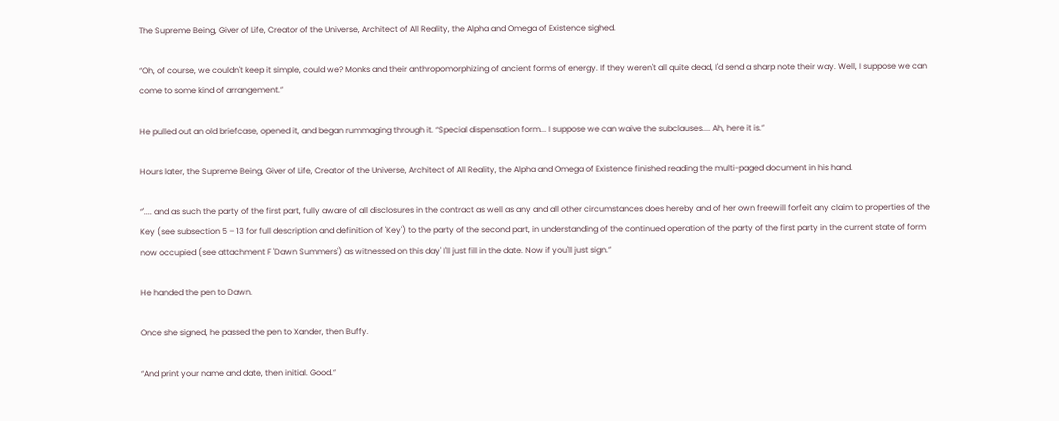The Supreme Being, Giver of Life, Creator of the Universe, Architect of All Reality, the Alpha and Omega of Existence sighed.

“Oh, of course, we couldn't keep it simple, could we? Monks and their anthropomorphizing of ancient forms of energy. If they weren't all quite dead, I'd send a sharp note their way. Well, I suppose we can come to some kind of arrangement.”

He pulled out an old briefcase, opened it, and began rummaging through it. “Special dispensation form... I suppose we can waive the subclauses.... Ah, here it is.”

Hours later, the Supreme Being, Giver of Life, Creator of the Universe, Architect of All Reality, the Alpha and Omega of Existence finished reading the multi-paged document in his hand.

“'.... and as such the party of the first part, fully aware of all disclosures in the contract as well as any and all other circumstances does hereby and of her own freewill forfeit any claim to properties of the Key (see subsection 5 – 13 for full description and definition of 'Key') to the party of the second part, in understanding of the continued operation of the party of the first party in the current state of form now occupied (see attachment F 'Dawn Summers') as witnessed on this day' I'll just fill in the date. Now if you'll just sign.”

He handed the pen to Dawn.

Once she signed, he passed the pen to Xander, then Buffy.

“And print your name and date, then initial. Good.”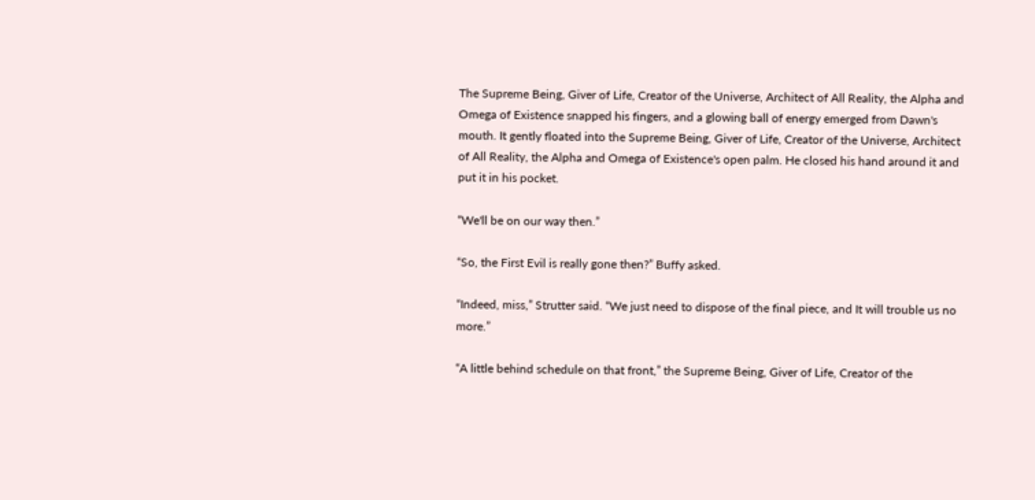The Supreme Being, Giver of Life, Creator of the Universe, Architect of All Reality, the Alpha and Omega of Existence snapped his fingers, and a glowing ball of energy emerged from Dawn's mouth. It gently floated into the Supreme Being, Giver of Life, Creator of the Universe, Architect of All Reality, the Alpha and Omega of Existence's open palm. He closed his hand around it and put it in his pocket.

“We'll be on our way then.”

“So, the First Evil is really gone then?” Buffy asked.

“Indeed, miss,” Strutter said. “We just need to dispose of the final piece, and It will trouble us no more.”

“A little behind schedule on that front,” the Supreme Being, Giver of Life, Creator of the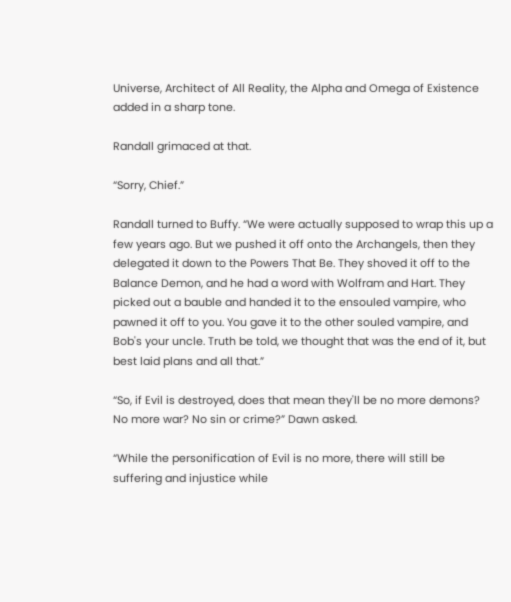Universe, Architect of All Reality, the Alpha and Omega of Existence added in a sharp tone.

Randall grimaced at that.

“Sorry, Chief.”

Randall turned to Buffy. “We were actually supposed to wrap this up a few years ago. But we pushed it off onto the Archangels, then they delegated it down to the Powers That Be. They shoved it off to the Balance Demon, and he had a word with Wolfram and Hart. They picked out a bauble and handed it to the ensouled vampire, who pawned it off to you. You gave it to the other souled vampire, and Bob's your uncle. Truth be told, we thought that was the end of it, but best laid plans and all that.”

“So, if Evil is destroyed, does that mean they'll be no more demons? No more war? No sin or crime?” Dawn asked.

“While the personification of Evil is no more, there will still be suffering and injustice while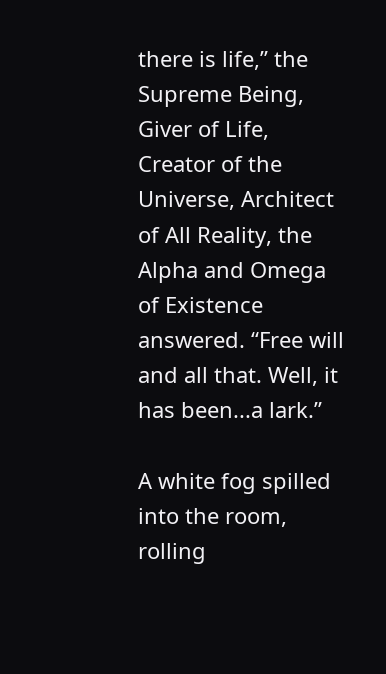there is life,” the Supreme Being, Giver of Life, Creator of the Universe, Architect of All Reality, the Alpha and Omega of Existence answered. “Free will and all that. Well, it has been...a lark.”

A white fog spilled into the room, rolling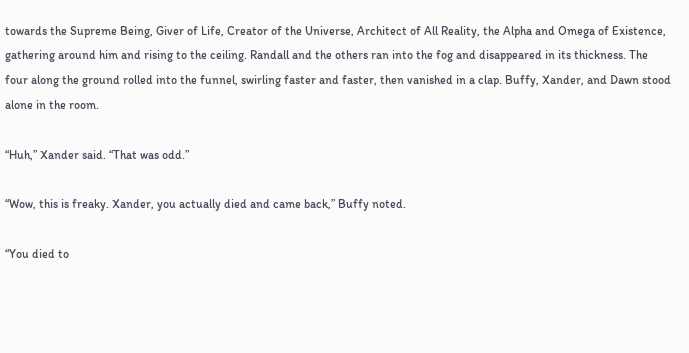towards the Supreme Being, Giver of Life, Creator of the Universe, Architect of All Reality, the Alpha and Omega of Existence, gathering around him and rising to the ceiling. Randall and the others ran into the fog and disappeared in its thickness. The four along the ground rolled into the funnel, swirling faster and faster, then vanished in a clap. Buffy, Xander, and Dawn stood alone in the room.

“Huh,” Xander said. “That was odd.”

“Wow, this is freaky. Xander, you actually died and came back,” Buffy noted.

“You died to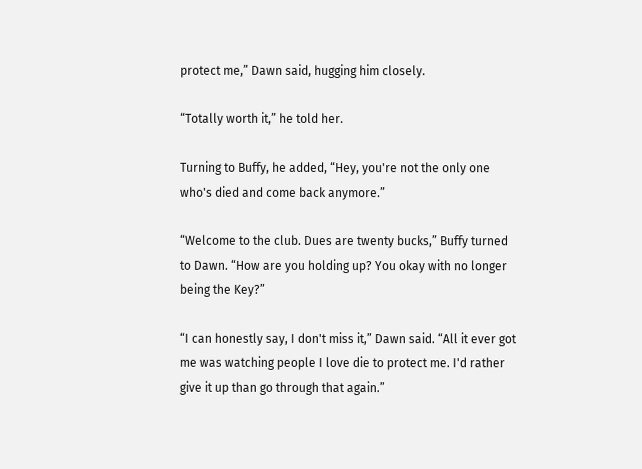protect me,” Dawn said, hugging him closely.

“Totally worth it,” he told her.

Turning to Buffy, he added, “Hey, you're not the only one who's died and come back anymore.”

“Welcome to the club. Dues are twenty bucks,” Buffy turned to Dawn. “How are you holding up? You okay with no longer being the Key?”

“I can honestly say, I don't miss it,” Dawn said. “All it ever got me was watching people I love die to protect me. I'd rather give it up than go through that again.”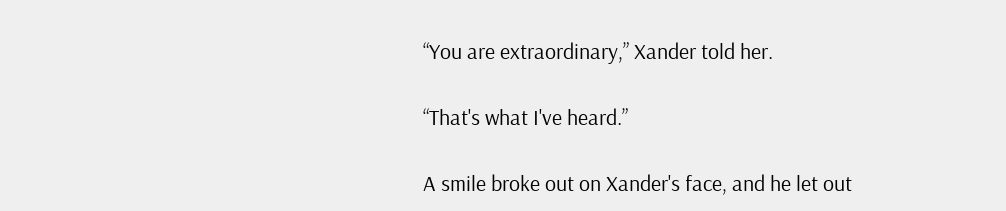“You are extraordinary,” Xander told her.

“That's what I've heard.”

A smile broke out on Xander's face, and he let out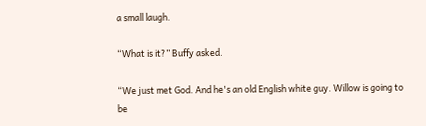a small laugh.

“What is it?” Buffy asked.

“We just met God. And he's an old English white guy. Willow is going to be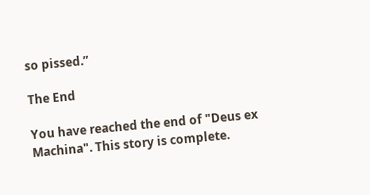so pissed.”

The End

You have reached the end of "Deus ex Machina". This story is complete.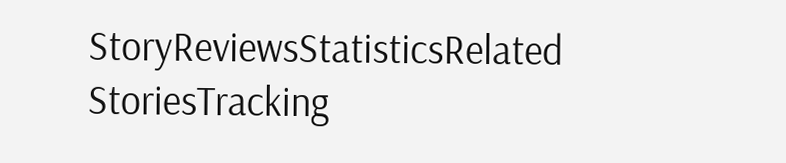StoryReviewsStatisticsRelated StoriesTracking